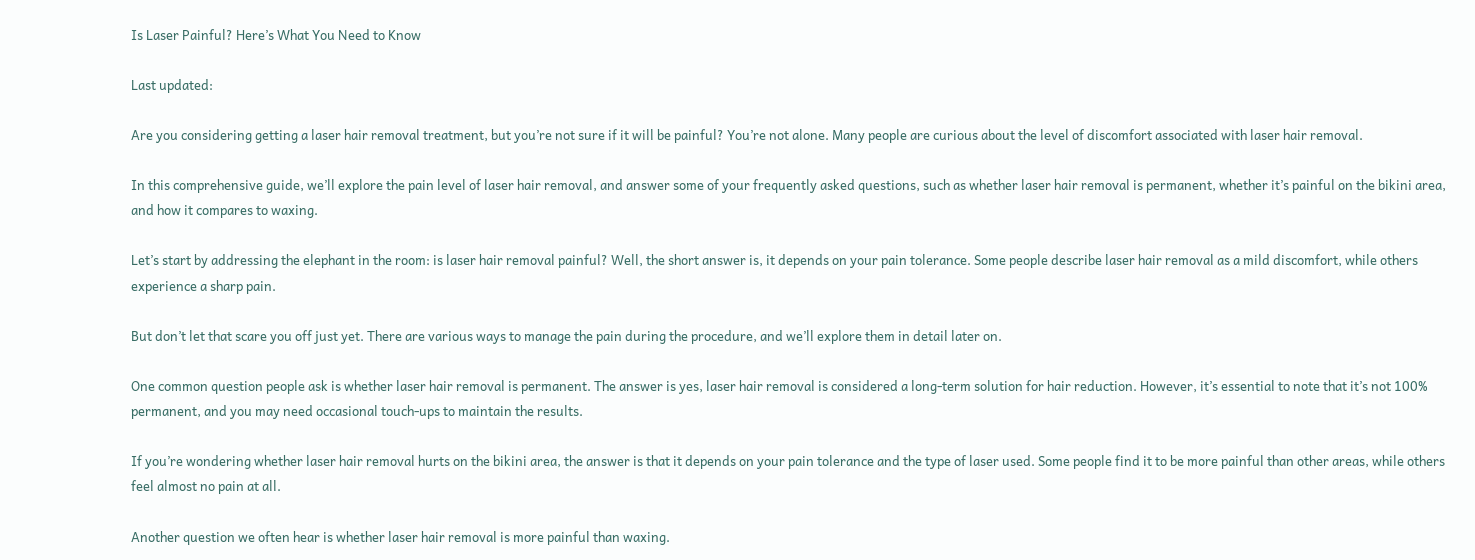Is Laser Painful? Here’s What You Need to Know

Last updated:

Are you considering getting a laser hair removal treatment, but you’re not sure if it will be painful? You’re not alone. Many people are curious about the level of discomfort associated with laser hair removal.

In this comprehensive guide, we’ll explore the pain level of laser hair removal, and answer some of your frequently asked questions, such as whether laser hair removal is permanent, whether it’s painful on the bikini area, and how it compares to waxing.

Let’s start by addressing the elephant in the room: is laser hair removal painful? Well, the short answer is, it depends on your pain tolerance. Some people describe laser hair removal as a mild discomfort, while others experience a sharp pain.

But don’t let that scare you off just yet. There are various ways to manage the pain during the procedure, and we’ll explore them in detail later on.

One common question people ask is whether laser hair removal is permanent. The answer is yes, laser hair removal is considered a long-term solution for hair reduction. However, it’s essential to note that it’s not 100% permanent, and you may need occasional touch-ups to maintain the results.

If you’re wondering whether laser hair removal hurts on the bikini area, the answer is that it depends on your pain tolerance and the type of laser used. Some people find it to be more painful than other areas, while others feel almost no pain at all.

Another question we often hear is whether laser hair removal is more painful than waxing.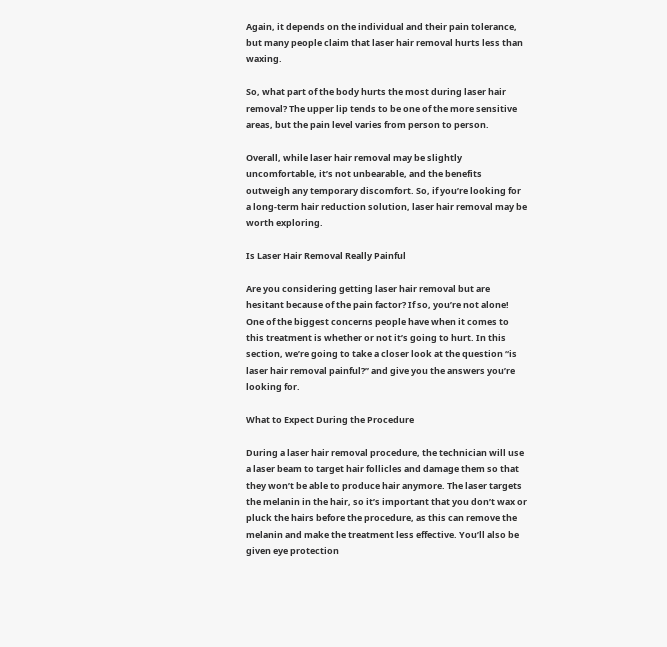Again, it depends on the individual and their pain tolerance, but many people claim that laser hair removal hurts less than waxing.

So, what part of the body hurts the most during laser hair removal? The upper lip tends to be one of the more sensitive areas, but the pain level varies from person to person.

Overall, while laser hair removal may be slightly uncomfortable, it’s not unbearable, and the benefits outweigh any temporary discomfort. So, if you’re looking for a long-term hair reduction solution, laser hair removal may be worth exploring.

Is Laser Hair Removal Really Painful

Are you considering getting laser hair removal but are hesitant because of the pain factor? If so, you’re not alone! One of the biggest concerns people have when it comes to this treatment is whether or not it’s going to hurt. In this section, we’re going to take a closer look at the question “is laser hair removal painful?” and give you the answers you’re looking for.

What to Expect During the Procedure

During a laser hair removal procedure, the technician will use a laser beam to target hair follicles and damage them so that they won’t be able to produce hair anymore. The laser targets the melanin in the hair, so it’s important that you don’t wax or pluck the hairs before the procedure, as this can remove the melanin and make the treatment less effective. You’ll also be given eye protection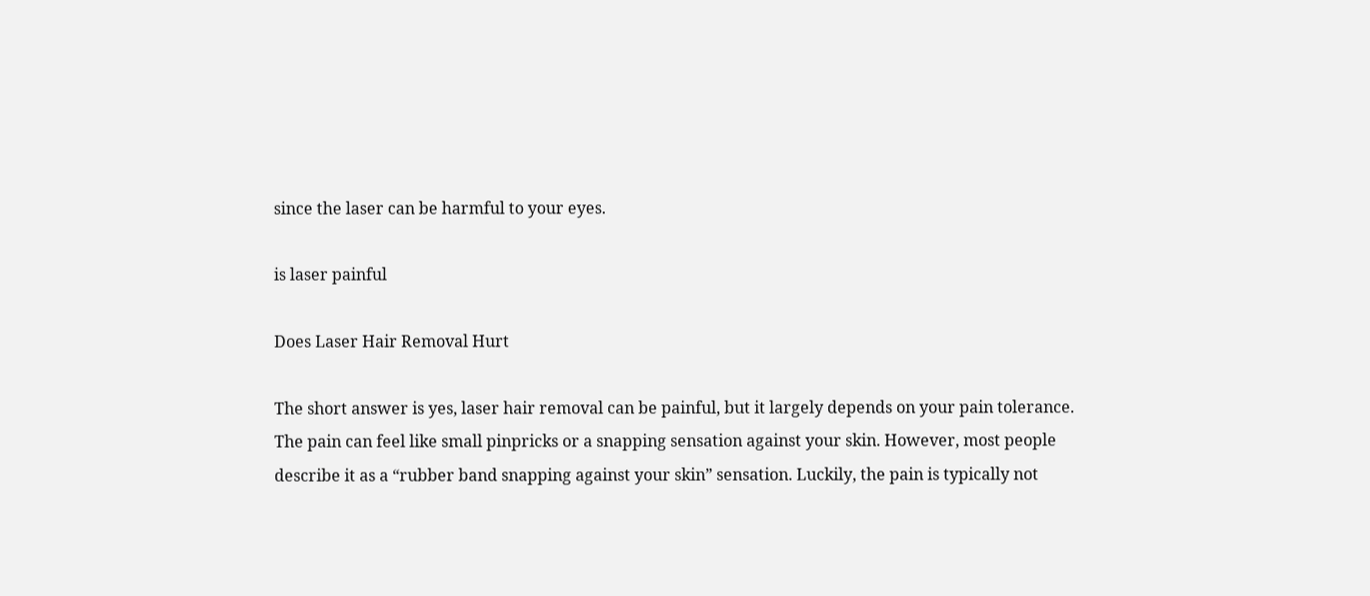since the laser can be harmful to your eyes.

is laser painful

Does Laser Hair Removal Hurt

The short answer is yes, laser hair removal can be painful, but it largely depends on your pain tolerance. The pain can feel like small pinpricks or a snapping sensation against your skin. However, most people describe it as a “rubber band snapping against your skin” sensation. Luckily, the pain is typically not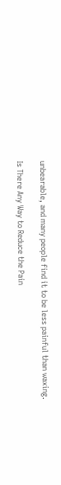unbearable, and many people find it to be less painful than waxing.

Is There Any Way to Reduce the Pain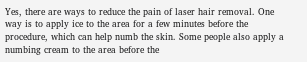Yes, there are ways to reduce the pain of laser hair removal. One way is to apply ice to the area for a few minutes before the procedure, which can help numb the skin. Some people also apply a numbing cream to the area before the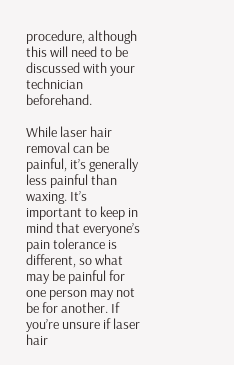procedure, although this will need to be discussed with your technician beforehand.

While laser hair removal can be painful, it’s generally less painful than waxing. It’s important to keep in mind that everyone’s pain tolerance is different, so what may be painful for one person may not be for another. If you’re unsure if laser hair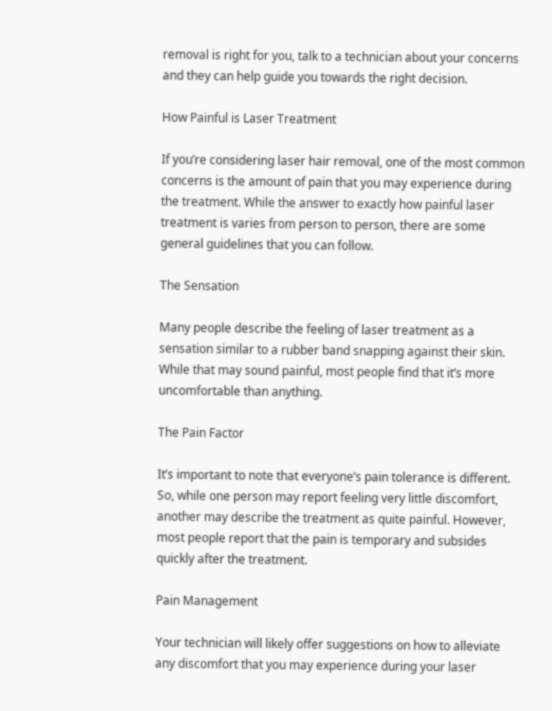removal is right for you, talk to a technician about your concerns and they can help guide you towards the right decision.

How Painful is Laser Treatment

If you’re considering laser hair removal, one of the most common concerns is the amount of pain that you may experience during the treatment. While the answer to exactly how painful laser treatment is varies from person to person, there are some general guidelines that you can follow.

The Sensation

Many people describe the feeling of laser treatment as a sensation similar to a rubber band snapping against their skin. While that may sound painful, most people find that it’s more uncomfortable than anything.

The Pain Factor

It’s important to note that everyone’s pain tolerance is different. So, while one person may report feeling very little discomfort, another may describe the treatment as quite painful. However, most people report that the pain is temporary and subsides quickly after the treatment.

Pain Management

Your technician will likely offer suggestions on how to alleviate any discomfort that you may experience during your laser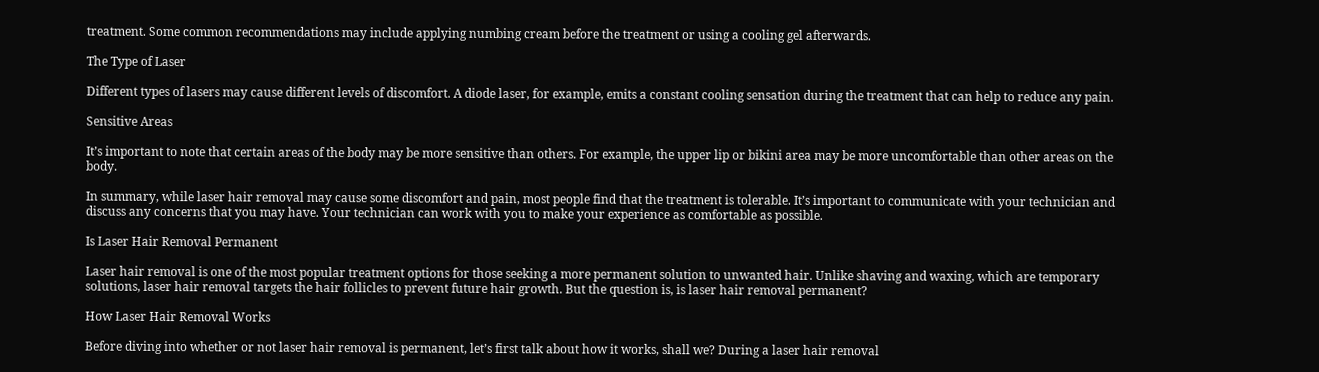treatment. Some common recommendations may include applying numbing cream before the treatment or using a cooling gel afterwards.

The Type of Laser

Different types of lasers may cause different levels of discomfort. A diode laser, for example, emits a constant cooling sensation during the treatment that can help to reduce any pain.

Sensitive Areas

It’s important to note that certain areas of the body may be more sensitive than others. For example, the upper lip or bikini area may be more uncomfortable than other areas on the body.

In summary, while laser hair removal may cause some discomfort and pain, most people find that the treatment is tolerable. It’s important to communicate with your technician and discuss any concerns that you may have. Your technician can work with you to make your experience as comfortable as possible.

Is Laser Hair Removal Permanent

Laser hair removal is one of the most popular treatment options for those seeking a more permanent solution to unwanted hair. Unlike shaving and waxing, which are temporary solutions, laser hair removal targets the hair follicles to prevent future hair growth. But the question is, is laser hair removal permanent?

How Laser Hair Removal Works

Before diving into whether or not laser hair removal is permanent, let’s first talk about how it works, shall we? During a laser hair removal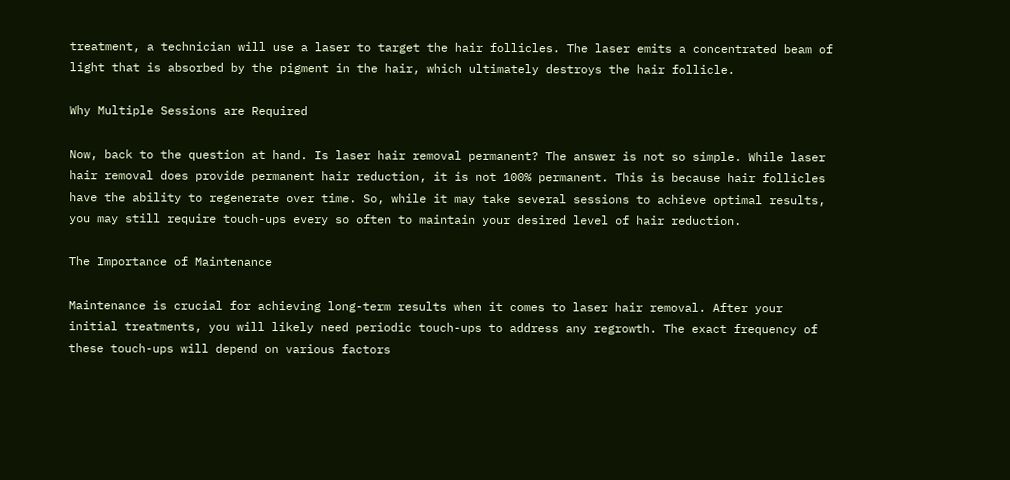treatment, a technician will use a laser to target the hair follicles. The laser emits a concentrated beam of light that is absorbed by the pigment in the hair, which ultimately destroys the hair follicle.

Why Multiple Sessions are Required

Now, back to the question at hand. Is laser hair removal permanent? The answer is not so simple. While laser hair removal does provide permanent hair reduction, it is not 100% permanent. This is because hair follicles have the ability to regenerate over time. So, while it may take several sessions to achieve optimal results, you may still require touch-ups every so often to maintain your desired level of hair reduction.

The Importance of Maintenance

Maintenance is crucial for achieving long-term results when it comes to laser hair removal. After your initial treatments, you will likely need periodic touch-ups to address any regrowth. The exact frequency of these touch-ups will depend on various factors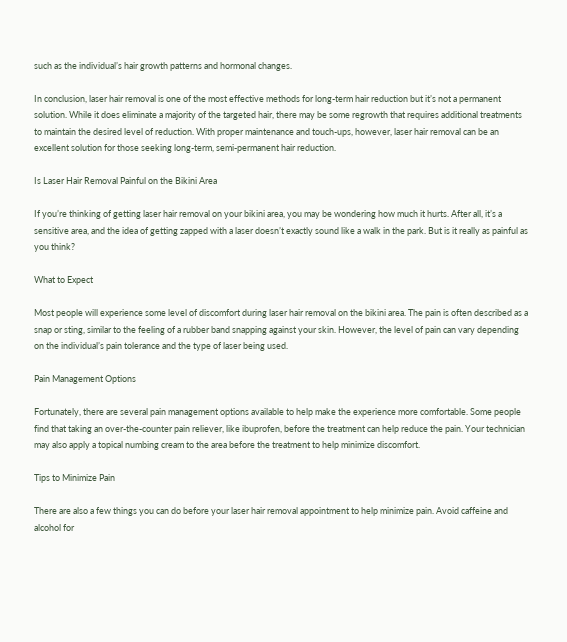such as the individual’s hair growth patterns and hormonal changes.

In conclusion, laser hair removal is one of the most effective methods for long-term hair reduction but it’s not a permanent solution. While it does eliminate a majority of the targeted hair, there may be some regrowth that requires additional treatments to maintain the desired level of reduction. With proper maintenance and touch-ups, however, laser hair removal can be an excellent solution for those seeking long-term, semi-permanent hair reduction.

Is Laser Hair Removal Painful on the Bikini Area

If you’re thinking of getting laser hair removal on your bikini area, you may be wondering how much it hurts. After all, it’s a sensitive area, and the idea of getting zapped with a laser doesn’t exactly sound like a walk in the park. But is it really as painful as you think?

What to Expect

Most people will experience some level of discomfort during laser hair removal on the bikini area. The pain is often described as a snap or sting, similar to the feeling of a rubber band snapping against your skin. However, the level of pain can vary depending on the individual’s pain tolerance and the type of laser being used.

Pain Management Options

Fortunately, there are several pain management options available to help make the experience more comfortable. Some people find that taking an over-the-counter pain reliever, like ibuprofen, before the treatment can help reduce the pain. Your technician may also apply a topical numbing cream to the area before the treatment to help minimize discomfort.

Tips to Minimize Pain

There are also a few things you can do before your laser hair removal appointment to help minimize pain. Avoid caffeine and alcohol for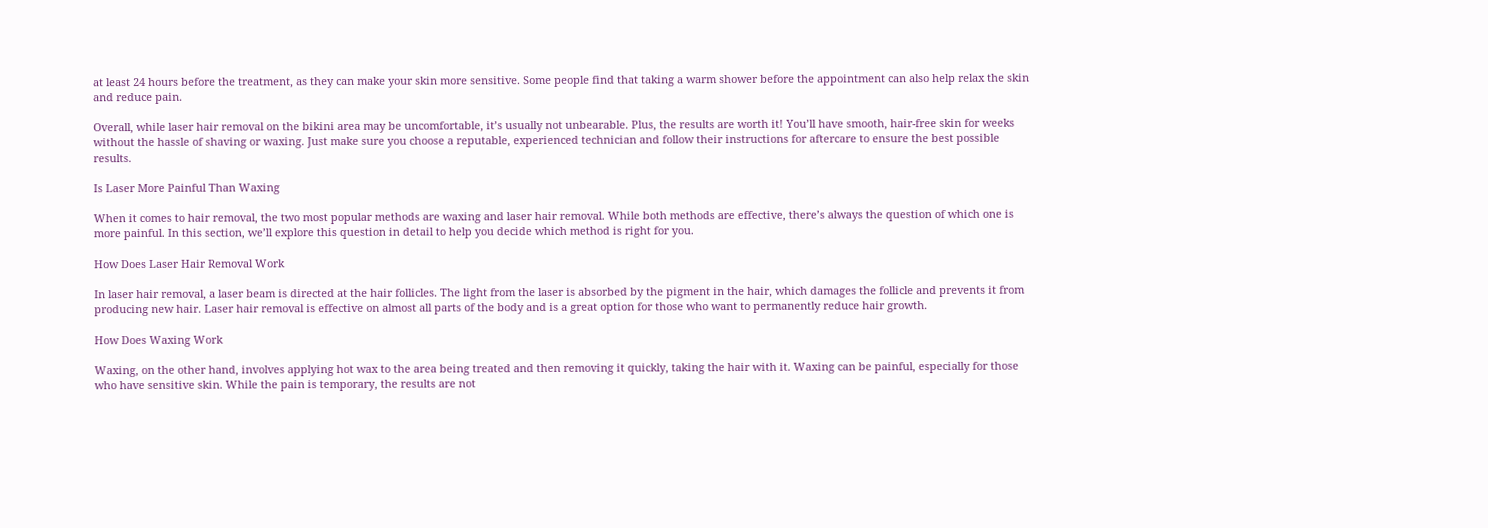at least 24 hours before the treatment, as they can make your skin more sensitive. Some people find that taking a warm shower before the appointment can also help relax the skin and reduce pain.

Overall, while laser hair removal on the bikini area may be uncomfortable, it’s usually not unbearable. Plus, the results are worth it! You’ll have smooth, hair-free skin for weeks without the hassle of shaving or waxing. Just make sure you choose a reputable, experienced technician and follow their instructions for aftercare to ensure the best possible results.

Is Laser More Painful Than Waxing

When it comes to hair removal, the two most popular methods are waxing and laser hair removal. While both methods are effective, there’s always the question of which one is more painful. In this section, we’ll explore this question in detail to help you decide which method is right for you.

How Does Laser Hair Removal Work

In laser hair removal, a laser beam is directed at the hair follicles. The light from the laser is absorbed by the pigment in the hair, which damages the follicle and prevents it from producing new hair. Laser hair removal is effective on almost all parts of the body and is a great option for those who want to permanently reduce hair growth.

How Does Waxing Work

Waxing, on the other hand, involves applying hot wax to the area being treated and then removing it quickly, taking the hair with it. Waxing can be painful, especially for those who have sensitive skin. While the pain is temporary, the results are not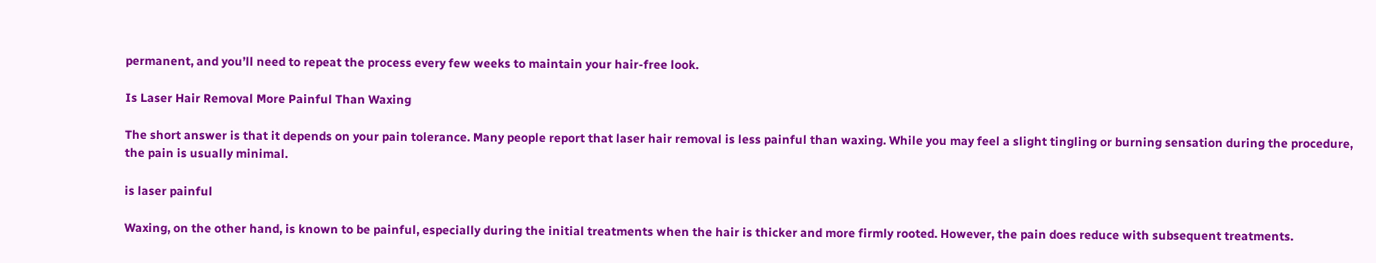permanent, and you’ll need to repeat the process every few weeks to maintain your hair-free look.

Is Laser Hair Removal More Painful Than Waxing

The short answer is that it depends on your pain tolerance. Many people report that laser hair removal is less painful than waxing. While you may feel a slight tingling or burning sensation during the procedure, the pain is usually minimal.

is laser painful

Waxing, on the other hand, is known to be painful, especially during the initial treatments when the hair is thicker and more firmly rooted. However, the pain does reduce with subsequent treatments.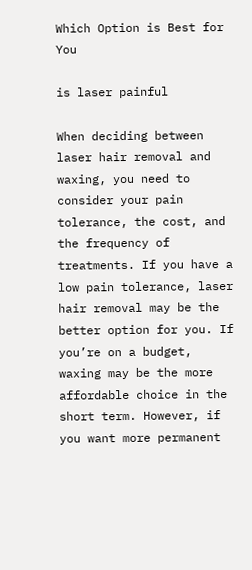Which Option is Best for You

is laser painful

When deciding between laser hair removal and waxing, you need to consider your pain tolerance, the cost, and the frequency of treatments. If you have a low pain tolerance, laser hair removal may be the better option for you. If you’re on a budget, waxing may be the more affordable choice in the short term. However, if you want more permanent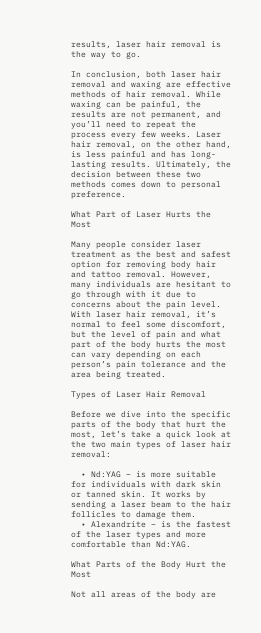results, laser hair removal is the way to go.

In conclusion, both laser hair removal and waxing are effective methods of hair removal. While waxing can be painful, the results are not permanent, and you’ll need to repeat the process every few weeks. Laser hair removal, on the other hand, is less painful and has long-lasting results. Ultimately, the decision between these two methods comes down to personal preference.

What Part of Laser Hurts the Most

Many people consider laser treatment as the best and safest option for removing body hair and tattoo removal. However, many individuals are hesitant to go through with it due to concerns about the pain level. With laser hair removal, it’s normal to feel some discomfort, but the level of pain and what part of the body hurts the most can vary depending on each person’s pain tolerance and the area being treated.

Types of Laser Hair Removal

Before we dive into the specific parts of the body that hurt the most, let’s take a quick look at the two main types of laser hair removal:

  • Nd:YAG – is more suitable for individuals with dark skin or tanned skin. It works by sending a laser beam to the hair follicles to damage them.
  • Alexandrite – is the fastest of the laser types and more comfortable than Nd:YAG.

What Parts of the Body Hurt the Most

Not all areas of the body are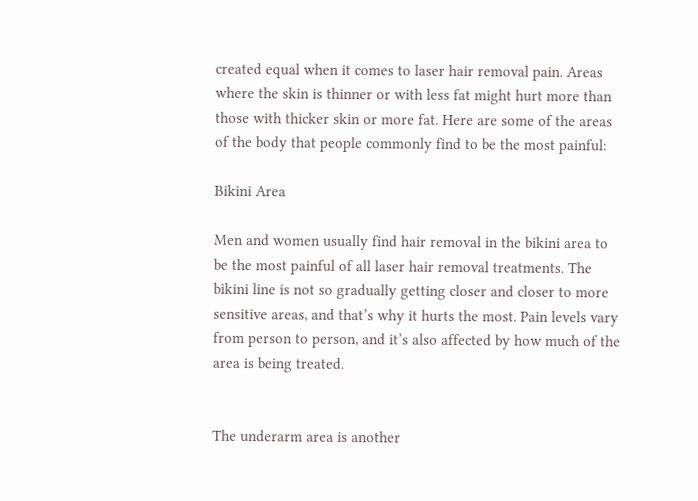created equal when it comes to laser hair removal pain. Areas where the skin is thinner or with less fat might hurt more than those with thicker skin or more fat. Here are some of the areas of the body that people commonly find to be the most painful:

Bikini Area

Men and women usually find hair removal in the bikini area to be the most painful of all laser hair removal treatments. The bikini line is not so gradually getting closer and closer to more sensitive areas, and that’s why it hurts the most. Pain levels vary from person to person, and it’s also affected by how much of the area is being treated.


The underarm area is another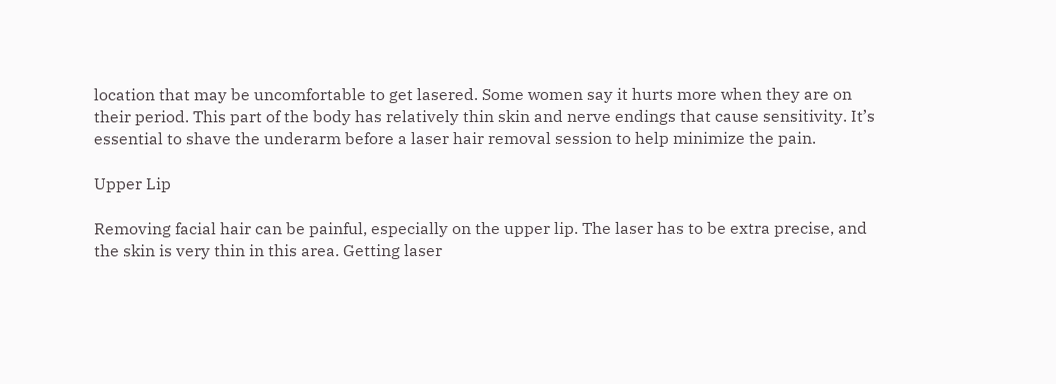location that may be uncomfortable to get lasered. Some women say it hurts more when they are on their period. This part of the body has relatively thin skin and nerve endings that cause sensitivity. It’s essential to shave the underarm before a laser hair removal session to help minimize the pain.

Upper Lip

Removing facial hair can be painful, especially on the upper lip. The laser has to be extra precise, and the skin is very thin in this area. Getting laser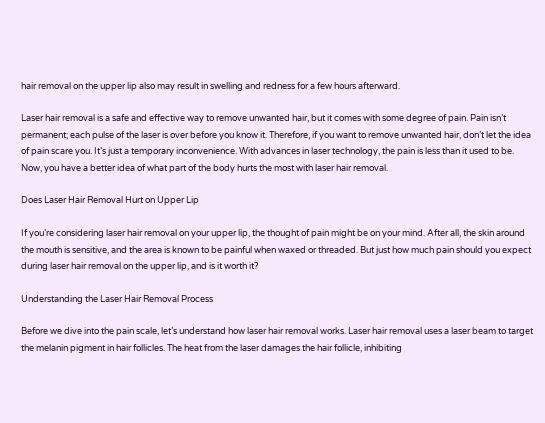hair removal on the upper lip also may result in swelling and redness for a few hours afterward.

Laser hair removal is a safe and effective way to remove unwanted hair, but it comes with some degree of pain. Pain isn’t permanent; each pulse of the laser is over before you know it. Therefore, if you want to remove unwanted hair, don’t let the idea of pain scare you. It’s just a temporary inconvenience. With advances in laser technology, the pain is less than it used to be. Now, you have a better idea of what part of the body hurts the most with laser hair removal.

Does Laser Hair Removal Hurt on Upper Lip

If you’re considering laser hair removal on your upper lip, the thought of pain might be on your mind. After all, the skin around the mouth is sensitive, and the area is known to be painful when waxed or threaded. But just how much pain should you expect during laser hair removal on the upper lip, and is it worth it?

Understanding the Laser Hair Removal Process

Before we dive into the pain scale, let’s understand how laser hair removal works. Laser hair removal uses a laser beam to target the melanin pigment in hair follicles. The heat from the laser damages the hair follicle, inhibiting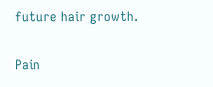future hair growth.

Pain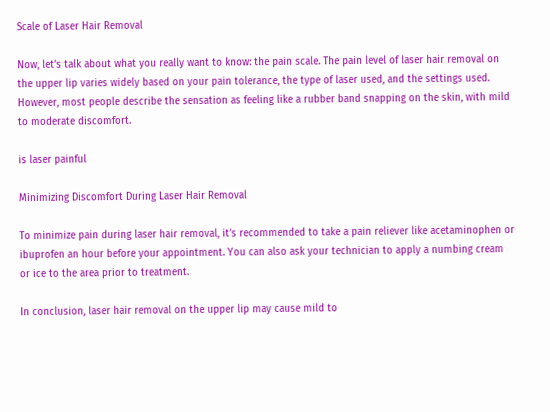Scale of Laser Hair Removal

Now, let’s talk about what you really want to know: the pain scale. The pain level of laser hair removal on the upper lip varies widely based on your pain tolerance, the type of laser used, and the settings used. However, most people describe the sensation as feeling like a rubber band snapping on the skin, with mild to moderate discomfort.

is laser painful

Minimizing Discomfort During Laser Hair Removal

To minimize pain during laser hair removal, it’s recommended to take a pain reliever like acetaminophen or ibuprofen an hour before your appointment. You can also ask your technician to apply a numbing cream or ice to the area prior to treatment.

In conclusion, laser hair removal on the upper lip may cause mild to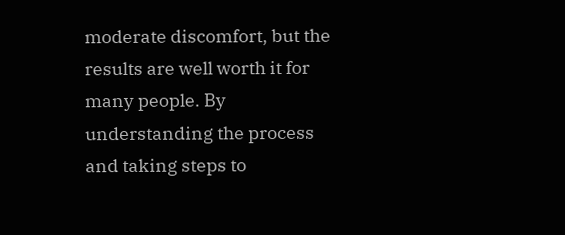moderate discomfort, but the results are well worth it for many people. By understanding the process and taking steps to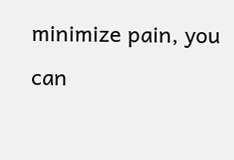minimize pain, you can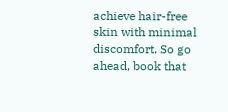achieve hair-free skin with minimal discomfort. So go ahead, book that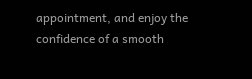appointment, and enjoy the confidence of a smooth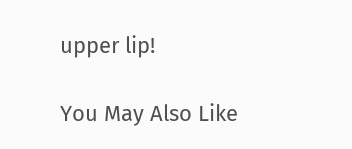upper lip!

You May Also Like